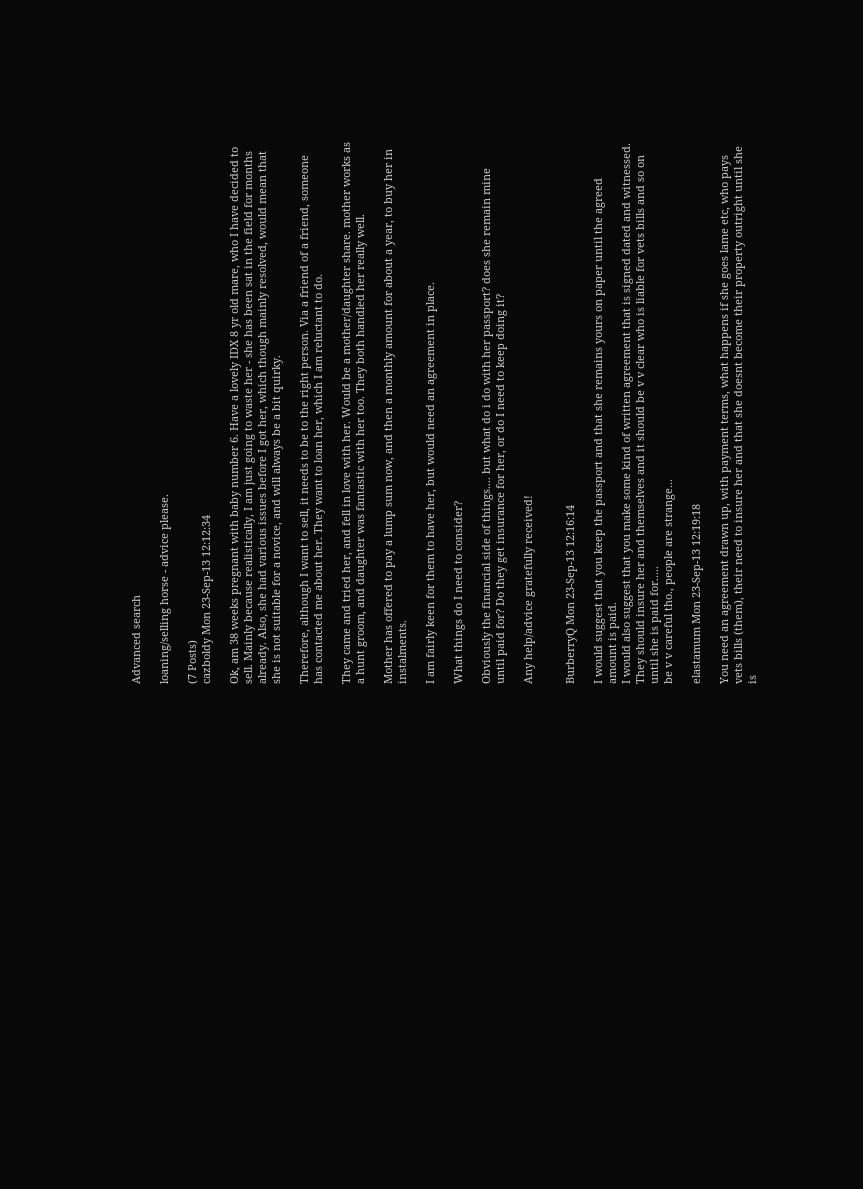Advanced search

loaning/selling horse - advice please.

(7 Posts)
cazboldy Mon 23-Sep-13 12:12:34

Ok, am 38 weeks pregnant with baby number 6. Have a lovely IDX 8 yr old mare, who I have decided to sell. Mainly because realistically, I am just going to waste her - she has been sat in the field for months already. Also, she had various issues before I got her, which though mainly resolved, would mean that she is not suitable for a novice, and will always be a bit quirky.

Therefore, although I want to sell, it needs to be to the right person. Via a friend of a friend, someone has contacted me about her. They want to loan her, which I am reluctant to do.

They came and tried her, and fell in love with her. Would be a mother/daughter share. mother works as a hunt groom, and daughter was fantastic with her too. They both handled her really well.

Mother has offered to pay a lump sum now, and then a monthly amount for about a year, to buy her in instalments.

I am fairly keen for them to have her, but would need an agreement in place.

What things do I need to consider?

Obviously the financial side of things.... but what do i do with her passport? does she remain mine until paid for? Do they get insurance for her, or do I need to keep doing it?

Any help/advice gratefully received!


BurberryQ Mon 23-Sep-13 12:16:14

I would suggest that you keep the passport and that she remains yours on paper until the agreed amount is paid.
I would also suggest that you make some kind of written agreement that is signed dated and witnessed.
They should insure her and themselves and it should be v v clear who is liable for vets bills and so on until she is paid for.....
be v v careful tho., people are strange...

elastamum Mon 23-Sep-13 12:19:18

You need an agreement drawn up, with payment terms, what happens if she goes lame etc, who pays vets bills (them), their need to insure her and that she doesnt become their property outright until she is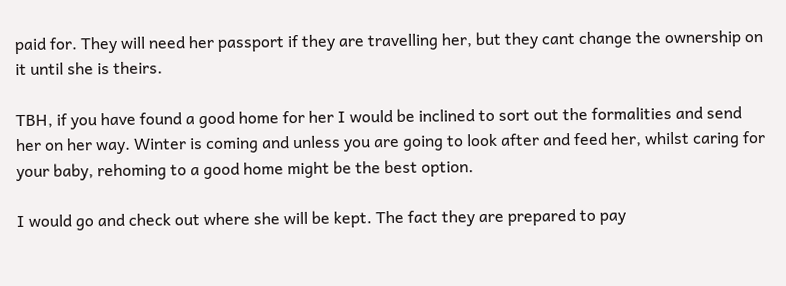paid for. They will need her passport if they are travelling her, but they cant change the ownership on it until she is theirs.

TBH, if you have found a good home for her I would be inclined to sort out the formalities and send her on her way. Winter is coming and unless you are going to look after and feed her, whilst caring for your baby, rehoming to a good home might be the best option.

I would go and check out where she will be kept. The fact they are prepared to pay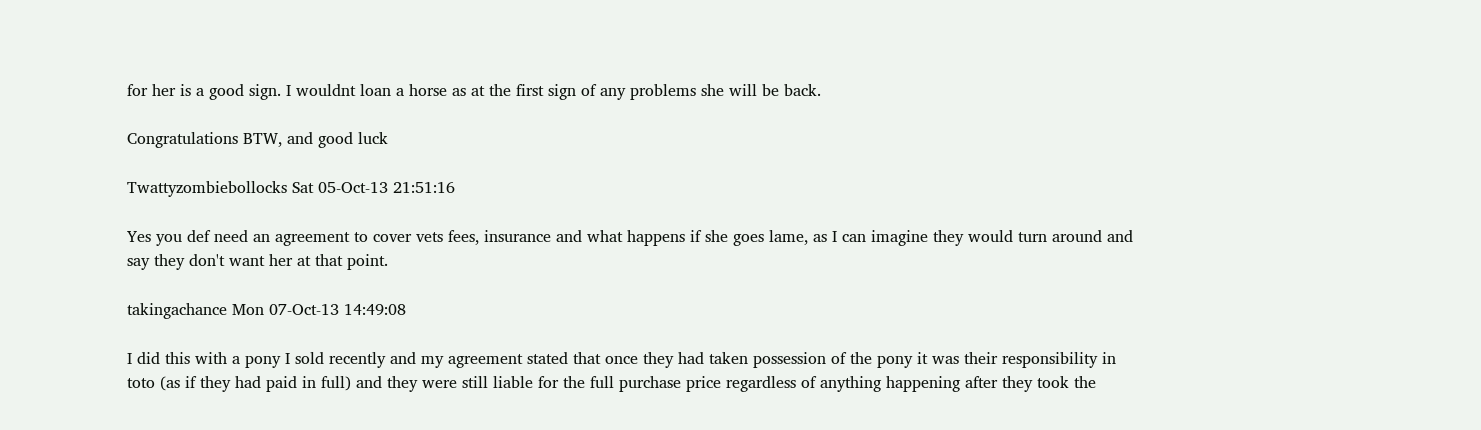for her is a good sign. I wouldnt loan a horse as at the first sign of any problems she will be back.

Congratulations BTW, and good luck

Twattyzombiebollocks Sat 05-Oct-13 21:51:16

Yes you def need an agreement to cover vets fees, insurance and what happens if she goes lame, as I can imagine they would turn around and say they don't want her at that point.

takingachance Mon 07-Oct-13 14:49:08

I did this with a pony I sold recently and my agreement stated that once they had taken possession of the pony it was their responsibility in toto (as if they had paid in full) and they were still liable for the full purchase price regardless of anything happening after they took the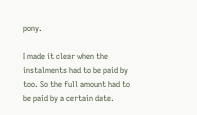pony.

I made it clear when the instalments had to be paid by too. So the full amount had to be paid by a certain date.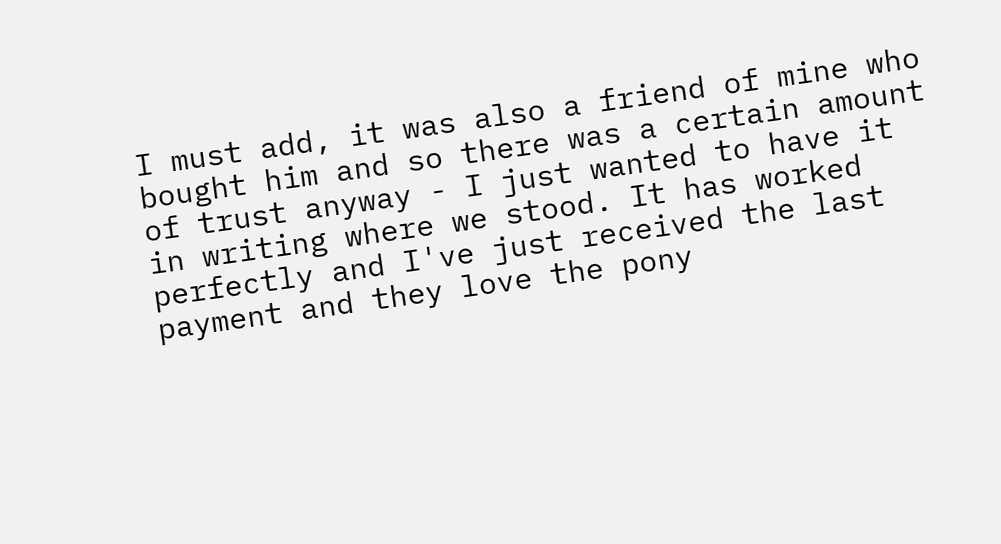I must add, it was also a friend of mine who bought him and so there was a certain amount of trust anyway - I just wanted to have it in writing where we stood. It has worked perfectly and I've just received the last payment and they love the pony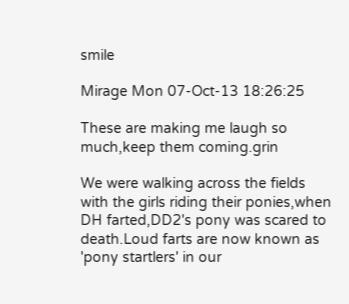smile

Mirage Mon 07-Oct-13 18:26:25

These are making me laugh so much,keep them coming.grin

We were walking across the fields with the girls riding their ponies,when DH farted,DD2's pony was scared to death.Loud farts are now known as 'pony startlers' in our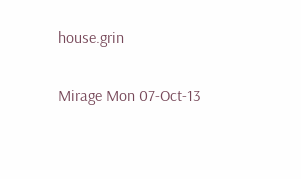house.grin

Mirage Mon 07-Oct-13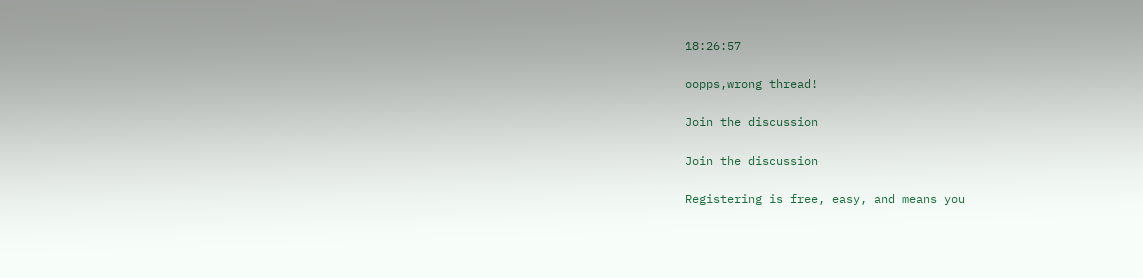18:26:57

oopps,wrong thread!

Join the discussion

Join the discussion

Registering is free, easy, and means you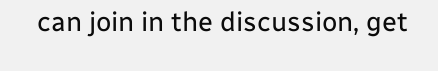can join in the discussion, get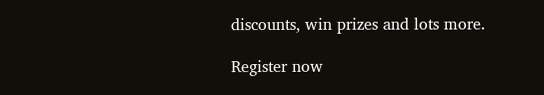discounts, win prizes and lots more.

Register now